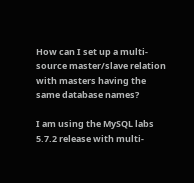How can I set up a multi-source master/slave relation with masters having the same database names?

I am using the MySQL labs 5.7.2 release with multi-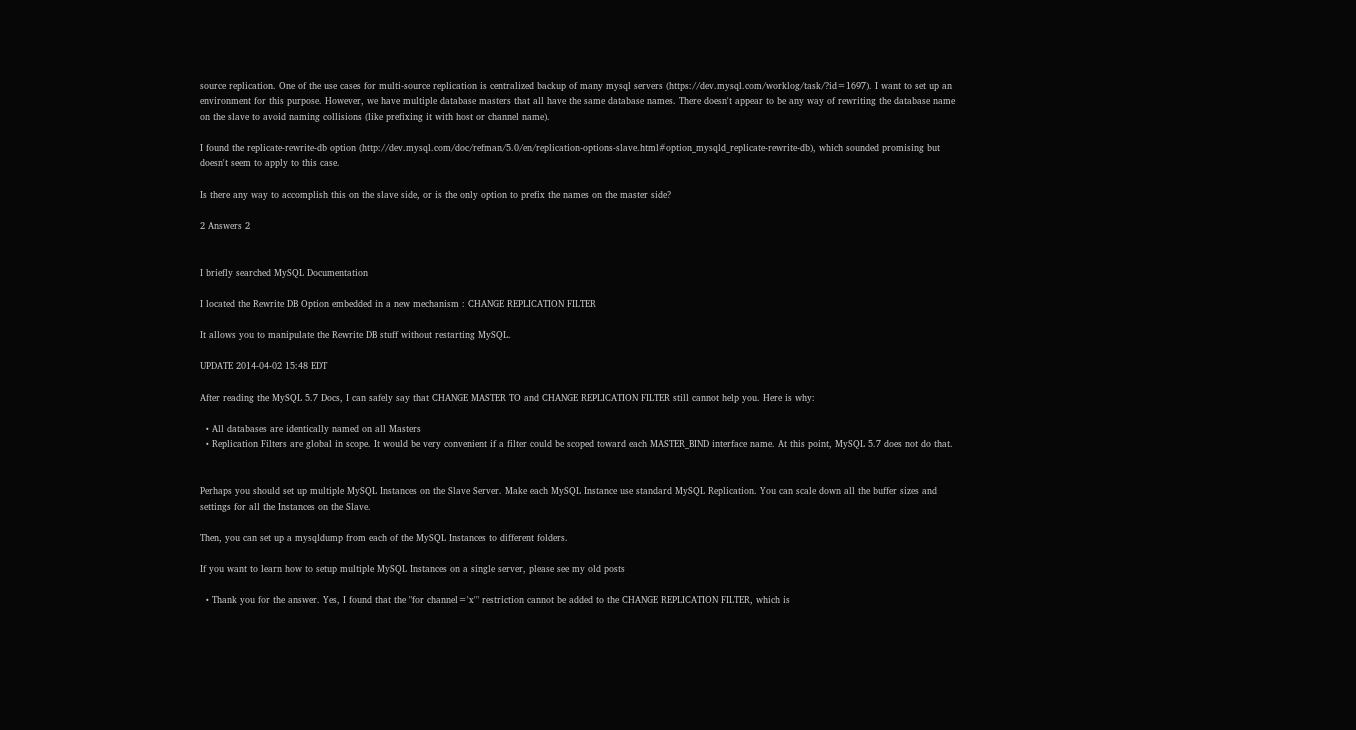source replication. One of the use cases for multi-source replication is centralized backup of many mysql servers (https://dev.mysql.com/worklog/task/?id=1697). I want to set up an environment for this purpose. However, we have multiple database masters that all have the same database names. There doesn't appear to be any way of rewriting the database name on the slave to avoid naming collisions (like prefixing it with host or channel name).

I found the replicate-rewrite-db option (http://dev.mysql.com/doc/refman/5.0/en/replication-options-slave.html#option_mysqld_replicate-rewrite-db), which sounded promising but doesn't seem to apply to this case.

Is there any way to accomplish this on the slave side, or is the only option to prefix the names on the master side?

2 Answers 2


I briefly searched MySQL Documentation

I located the Rewrite DB Option embedded in a new mechanism : CHANGE REPLICATION FILTER

It allows you to manipulate the Rewrite DB stuff without restarting MySQL.

UPDATE 2014-04-02 15:48 EDT

After reading the MySQL 5.7 Docs, I can safely say that CHANGE MASTER TO and CHANGE REPLICATION FILTER still cannot help you. Here is why:

  • All databases are identically named on all Masters
  • Replication Filters are global in scope. It would be very convenient if a filter could be scoped toward each MASTER_BIND interface name. At this point, MySQL 5.7 does not do that.


Perhaps you should set up multiple MySQL Instances on the Slave Server. Make each MySQL Instance use standard MySQL Replication. You can scale down all the buffer sizes and settings for all the Instances on the Slave.

Then, you can set up a mysqldump from each of the MySQL Instances to different folders.

If you want to learn how to setup multiple MySQL Instances on a single server, please see my old posts

  • Thank you for the answer. Yes, I found that the "for channel='x'" restriction cannot be added to the CHANGE REPLICATION FILTER, which is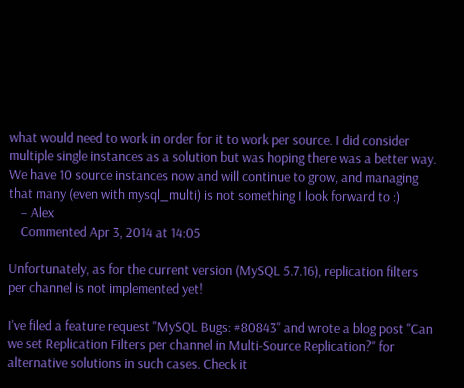what would need to work in order for it to work per source. I did consider multiple single instances as a solution but was hoping there was a better way. We have 10 source instances now and will continue to grow, and managing that many (even with mysql_multi) is not something I look forward to :)
    – Alex
    Commented Apr 3, 2014 at 14:05

Unfortunately, as for the current version (MySQL 5.7.16), replication filters per channel is not implemented yet!

I've filed a feature request "MySQL Bugs: #80843" and wrote a blog post "Can we set Replication Filters per channel in Multi-Source Replication?" for alternative solutions in such cases. Check it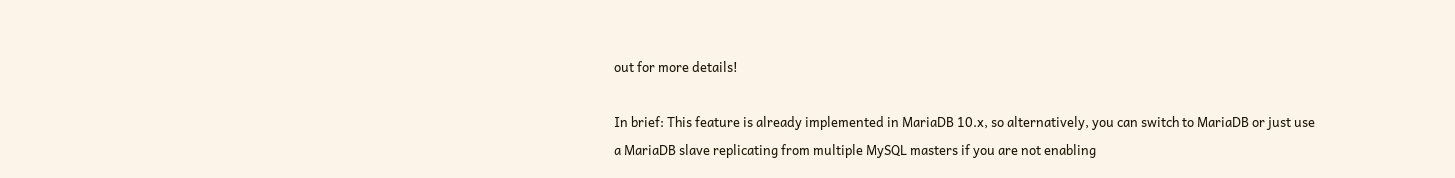out for more details!

In brief: This feature is already implemented in MariaDB 10.x, so alternatively, you can switch to MariaDB or just use a MariaDB slave replicating from multiple MySQL masters if you are not enabling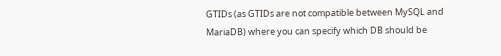GTIDs (as GTIDs are not compatible between MySQL and MariaDB) where you can specify which DB should be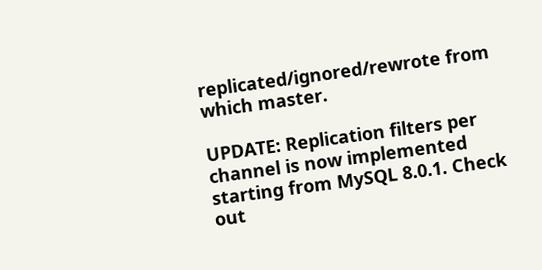replicated/ignored/rewrote from which master.

UPDATE: Replication filters per channel is now implemented starting from MySQL 8.0.1. Check out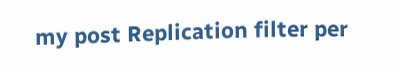my post Replication filter per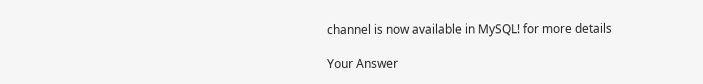channel is now available in MySQL! for more details

Your Answer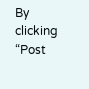By clicking “Post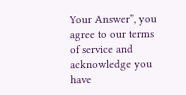Your Answer”, you agree to our terms of service and acknowledge you have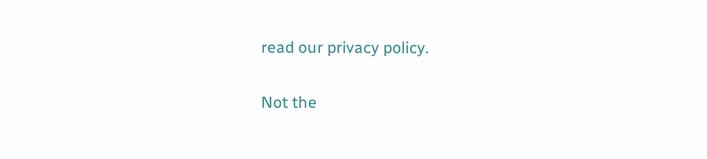read our privacy policy.

Not the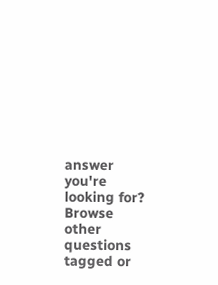answer you're looking for? Browse other questions tagged or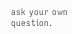ask your own question.